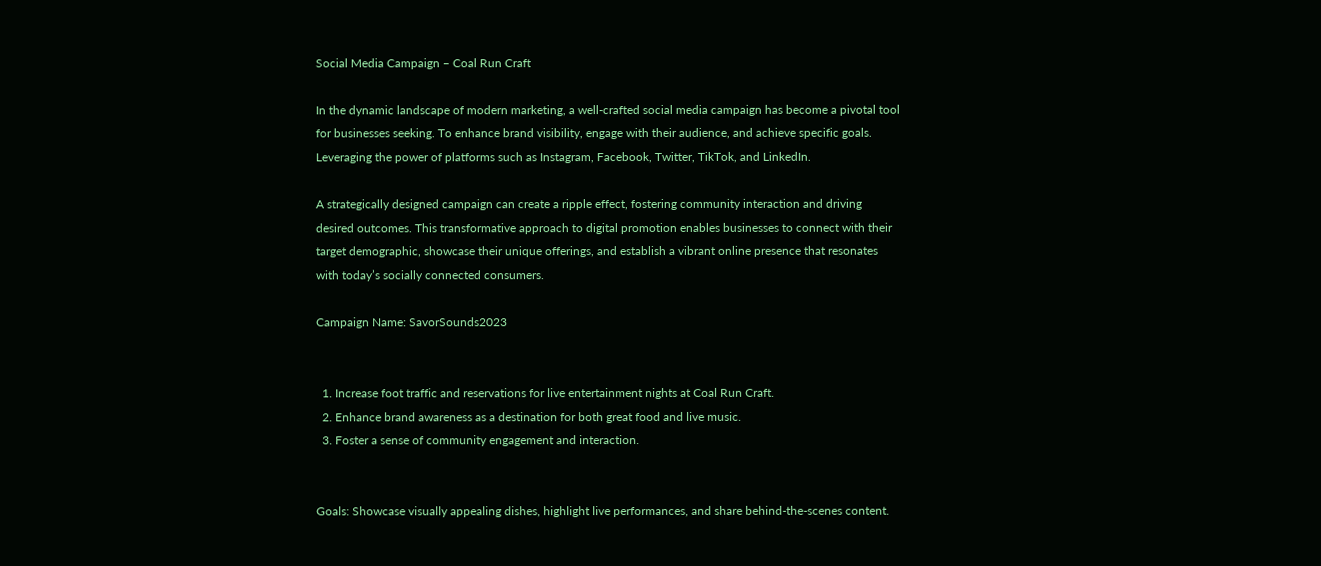Social Media Campaign – Coal Run Craft

In the dynamic landscape of modern marketing, a well-crafted social media campaign has become a pivotal tool for businesses seeking. To enhance brand visibility, engage with their audience, and achieve specific goals. Leveraging the power of platforms such as Instagram, Facebook, Twitter, TikTok, and LinkedIn.

A strategically designed campaign can create a ripple effect, fostering community interaction and driving desired outcomes. This transformative approach to digital promotion enables businesses to connect with their target demographic, showcase their unique offerings, and establish a vibrant online presence that resonates with today’s socially connected consumers.

Campaign Name: SavorSounds2023


  1. Increase foot traffic and reservations for live entertainment nights at Coal Run Craft.
  2. Enhance brand awareness as a destination for both great food and live music.
  3. Foster a sense of community engagement and interaction.


Goals: Showcase visually appealing dishes, highlight live performances, and share behind-the-scenes content.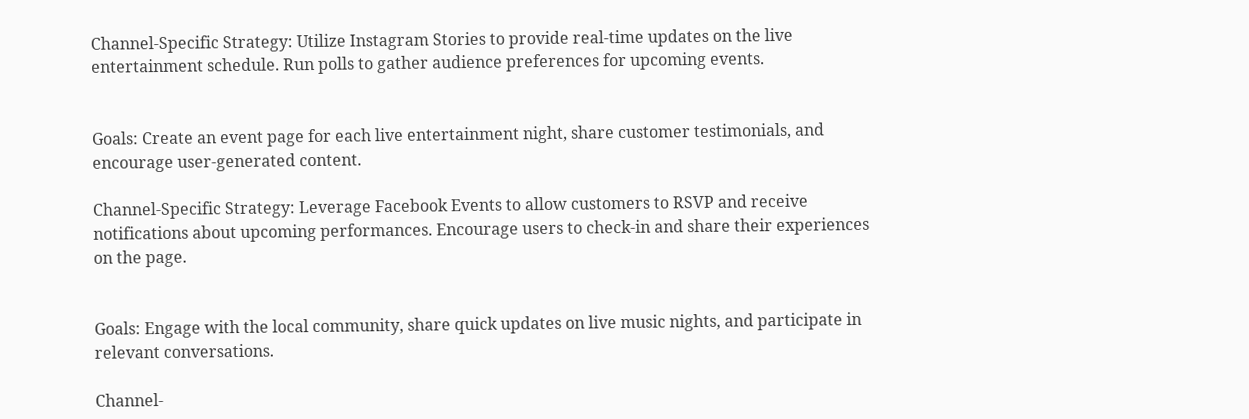Channel-Specific Strategy: Utilize Instagram Stories to provide real-time updates on the live entertainment schedule. Run polls to gather audience preferences for upcoming events.


Goals: Create an event page for each live entertainment night, share customer testimonials, and encourage user-generated content.

Channel-Specific Strategy: Leverage Facebook Events to allow customers to RSVP and receive notifications about upcoming performances. Encourage users to check-in and share their experiences on the page.


Goals: Engage with the local community, share quick updates on live music nights, and participate in relevant conversations.

Channel-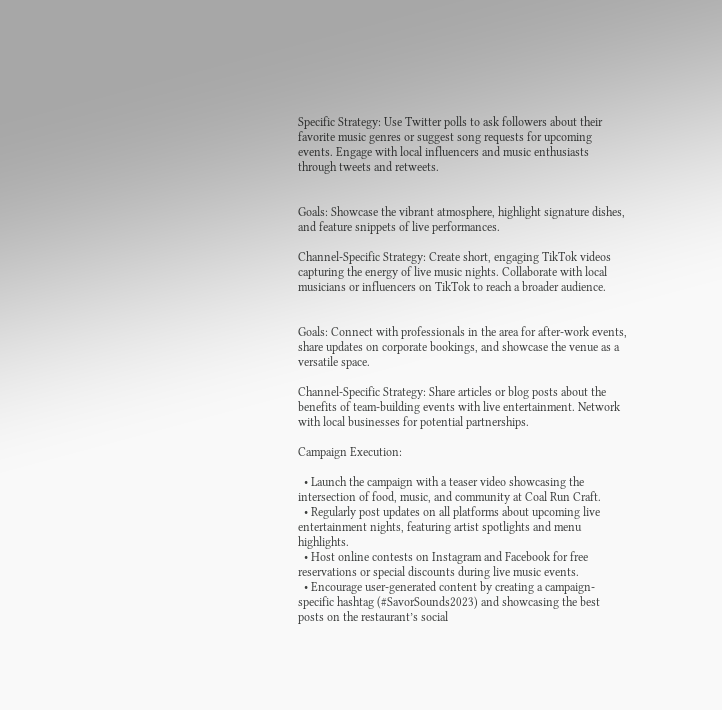Specific Strategy: Use Twitter polls to ask followers about their favorite music genres or suggest song requests for upcoming events. Engage with local influencers and music enthusiasts through tweets and retweets.


Goals: Showcase the vibrant atmosphere, highlight signature dishes, and feature snippets of live performances.

Channel-Specific Strategy: Create short, engaging TikTok videos capturing the energy of live music nights. Collaborate with local musicians or influencers on TikTok to reach a broader audience.


Goals: Connect with professionals in the area for after-work events, share updates on corporate bookings, and showcase the venue as a versatile space.

Channel-Specific Strategy: Share articles or blog posts about the benefits of team-building events with live entertainment. Network with local businesses for potential partnerships.

Campaign Execution:

  • Launch the campaign with a teaser video showcasing the intersection of food, music, and community at Coal Run Craft.
  • Regularly post updates on all platforms about upcoming live entertainment nights, featuring artist spotlights and menu highlights.
  • Host online contests on Instagram and Facebook for free reservations or special discounts during live music events.
  • Encourage user-generated content by creating a campaign-specific hashtag (#SavorSounds2023) and showcasing the best posts on the restaurant’s social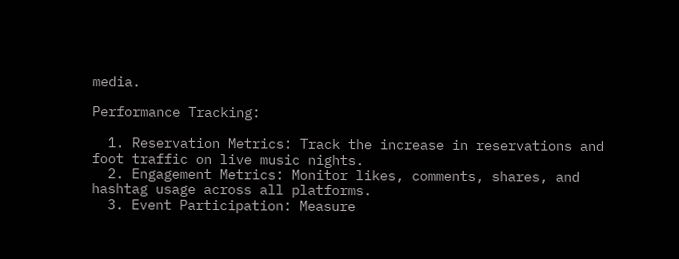media.

Performance Tracking:

  1. Reservation Metrics: Track the increase in reservations and foot traffic on live music nights.
  2. Engagement Metrics: Monitor likes, comments, shares, and hashtag usage across all platforms.
  3. Event Participation: Measure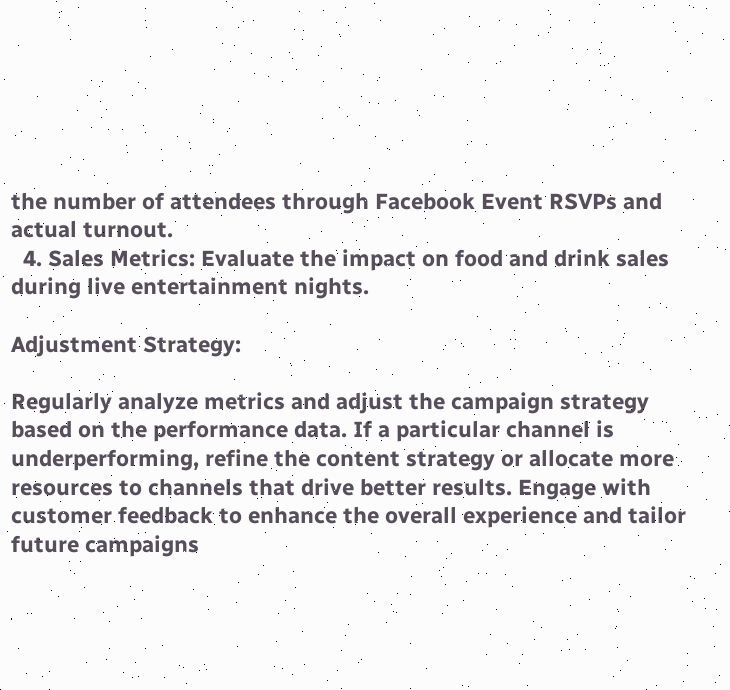the number of attendees through Facebook Event RSVPs and actual turnout.
  4. Sales Metrics: Evaluate the impact on food and drink sales during live entertainment nights.

Adjustment Strategy:

Regularly analyze metrics and adjust the campaign strategy based on the performance data. If a particular channel is underperforming, refine the content strategy or allocate more resources to channels that drive better results. Engage with customer feedback to enhance the overall experience and tailor future campaigns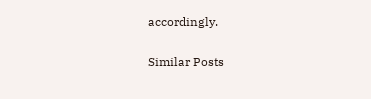accordingly.

Similar Posts